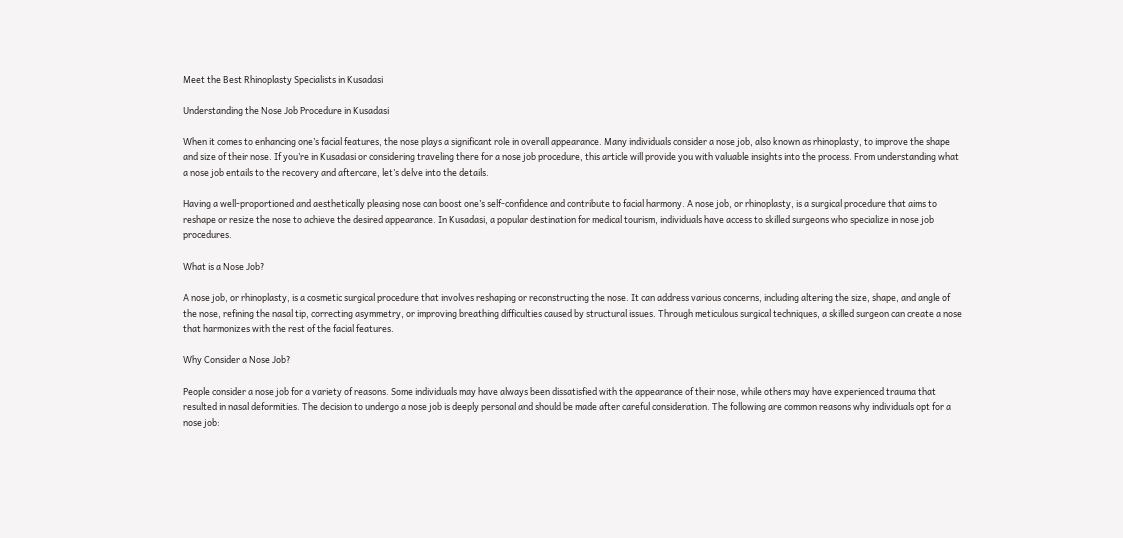Meet the Best Rhinoplasty Specialists in Kusadasi

Understanding the Nose Job Procedure in Kusadasi

When it comes to enhancing one’s facial features, the nose plays a significant role in overall appearance. Many individuals consider a nose job, also known as rhinoplasty, to improve the shape and size of their nose. If you’re in Kusadasi or considering traveling there for a nose job procedure, this article will provide you with valuable insights into the process. From understanding what a nose job entails to the recovery and aftercare, let’s delve into the details.

Having a well-proportioned and aesthetically pleasing nose can boost one’s self-confidence and contribute to facial harmony. A nose job, or rhinoplasty, is a surgical procedure that aims to reshape or resize the nose to achieve the desired appearance. In Kusadasi, a popular destination for medical tourism, individuals have access to skilled surgeons who specialize in nose job procedures.

What is a Nose Job?

A nose job, or rhinoplasty, is a cosmetic surgical procedure that involves reshaping or reconstructing the nose. It can address various concerns, including altering the size, shape, and angle of the nose, refining the nasal tip, correcting asymmetry, or improving breathing difficulties caused by structural issues. Through meticulous surgical techniques, a skilled surgeon can create a nose that harmonizes with the rest of the facial features.

Why Consider a Nose Job?

People consider a nose job for a variety of reasons. Some individuals may have always been dissatisfied with the appearance of their nose, while others may have experienced trauma that resulted in nasal deformities. The decision to undergo a nose job is deeply personal and should be made after careful consideration. The following are common reasons why individuals opt for a nose job: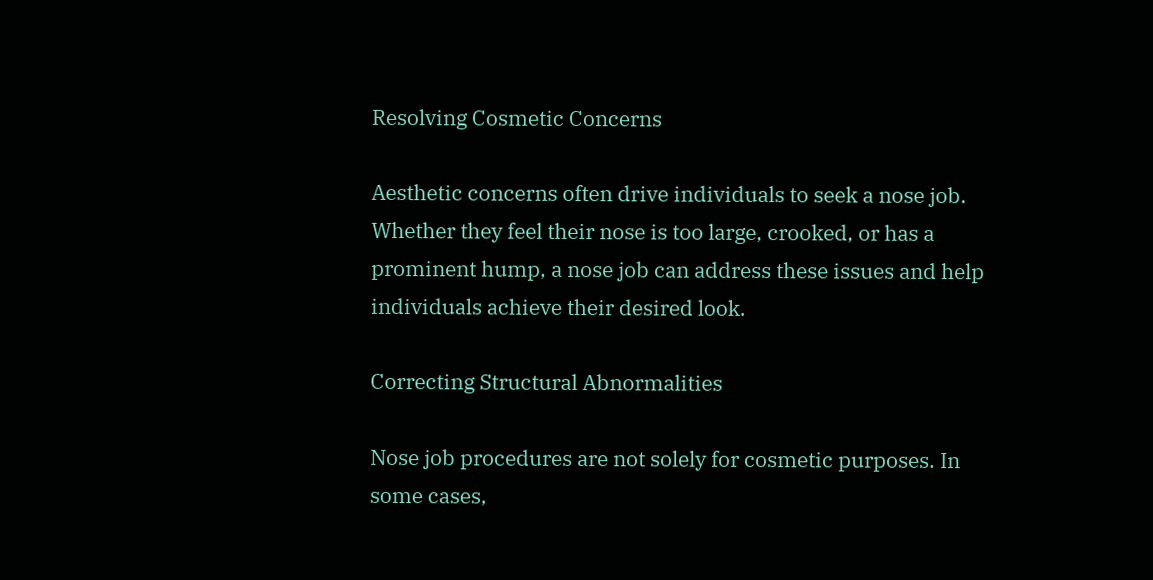Resolving Cosmetic Concerns

Aesthetic concerns often drive individuals to seek a nose job. Whether they feel their nose is too large, crooked, or has a prominent hump, a nose job can address these issues and help individuals achieve their desired look.

Correcting Structural Abnormalities

Nose job procedures are not solely for cosmetic purposes. In some cases,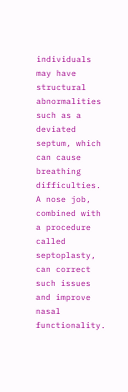individuals may have structural abnormalities such as a deviated septum, which can cause breathing difficulties. A nose job, combined with a procedure called septoplasty, can correct such issues and improve nasal functionality.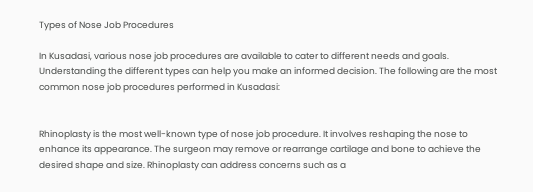Types of Nose Job Procedures

In Kusadasi, various nose job procedures are available to cater to different needs and goals. Understanding the different types can help you make an informed decision. The following are the most common nose job procedures performed in Kusadasi:


Rhinoplasty is the most well-known type of nose job procedure. It involves reshaping the nose to enhance its appearance. The surgeon may remove or rearrange cartilage and bone to achieve the desired shape and size. Rhinoplasty can address concerns such as a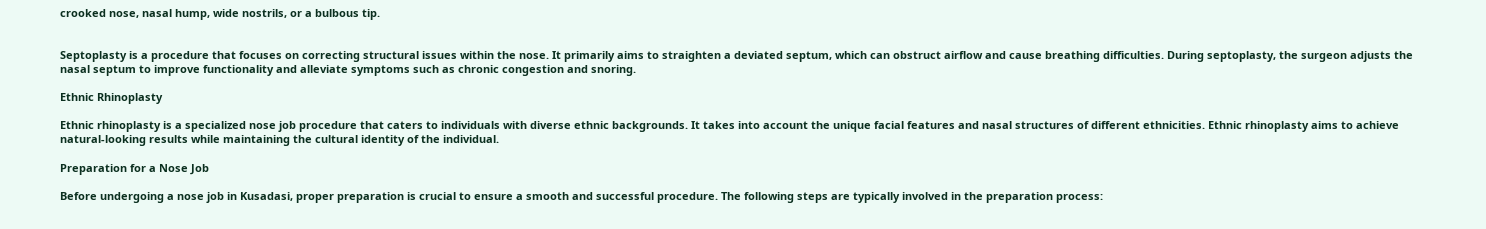crooked nose, nasal hump, wide nostrils, or a bulbous tip.


Septoplasty is a procedure that focuses on correcting structural issues within the nose. It primarily aims to straighten a deviated septum, which can obstruct airflow and cause breathing difficulties. During septoplasty, the surgeon adjusts the nasal septum to improve functionality and alleviate symptoms such as chronic congestion and snoring.

Ethnic Rhinoplasty

Ethnic rhinoplasty is a specialized nose job procedure that caters to individuals with diverse ethnic backgrounds. It takes into account the unique facial features and nasal structures of different ethnicities. Ethnic rhinoplasty aims to achieve natural-looking results while maintaining the cultural identity of the individual.

Preparation for a Nose Job

Before undergoing a nose job in Kusadasi, proper preparation is crucial to ensure a smooth and successful procedure. The following steps are typically involved in the preparation process: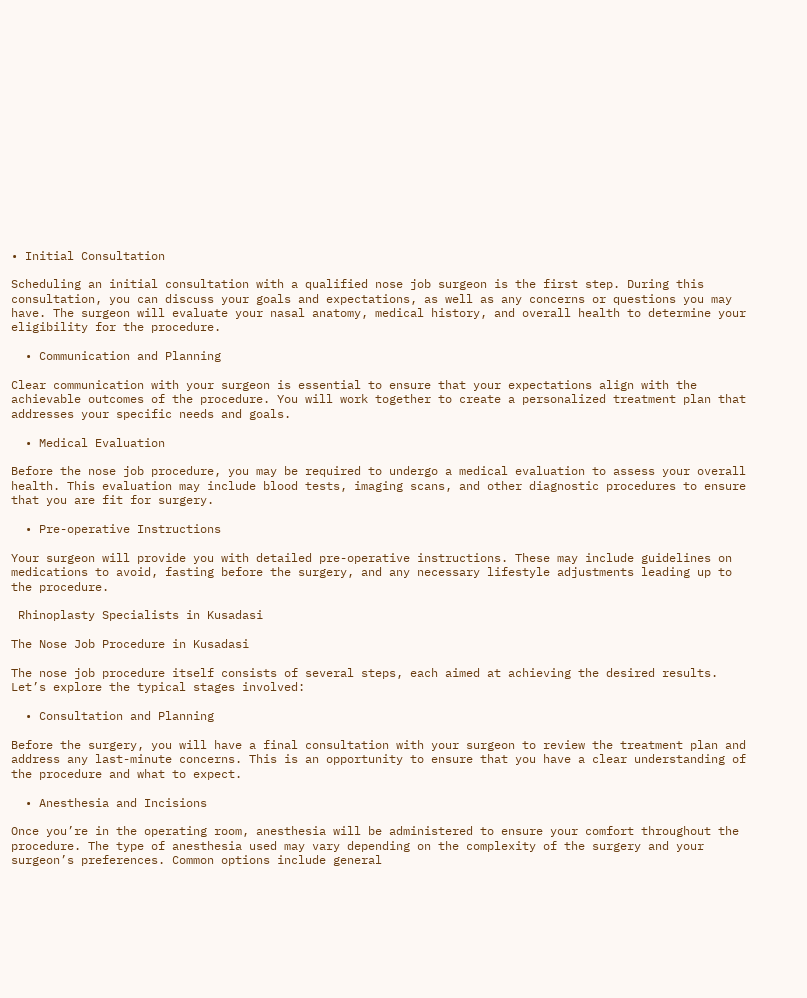• Initial Consultation

Scheduling an initial consultation with a qualified nose job surgeon is the first step. During this consultation, you can discuss your goals and expectations, as well as any concerns or questions you may have. The surgeon will evaluate your nasal anatomy, medical history, and overall health to determine your eligibility for the procedure.

  • Communication and Planning

Clear communication with your surgeon is essential to ensure that your expectations align with the achievable outcomes of the procedure. You will work together to create a personalized treatment plan that addresses your specific needs and goals.

  • Medical Evaluation

Before the nose job procedure, you may be required to undergo a medical evaluation to assess your overall health. This evaluation may include blood tests, imaging scans, and other diagnostic procedures to ensure that you are fit for surgery.

  • Pre-operative Instructions

Your surgeon will provide you with detailed pre-operative instructions. These may include guidelines on medications to avoid, fasting before the surgery, and any necessary lifestyle adjustments leading up to the procedure.

 Rhinoplasty Specialists in Kusadasi

The Nose Job Procedure in Kusadasi

The nose job procedure itself consists of several steps, each aimed at achieving the desired results. Let’s explore the typical stages involved:

  • Consultation and Planning

Before the surgery, you will have a final consultation with your surgeon to review the treatment plan and address any last-minute concerns. This is an opportunity to ensure that you have a clear understanding of the procedure and what to expect.

  • Anesthesia and Incisions

Once you’re in the operating room, anesthesia will be administered to ensure your comfort throughout the procedure. The type of anesthesia used may vary depending on the complexity of the surgery and your surgeon’s preferences. Common options include general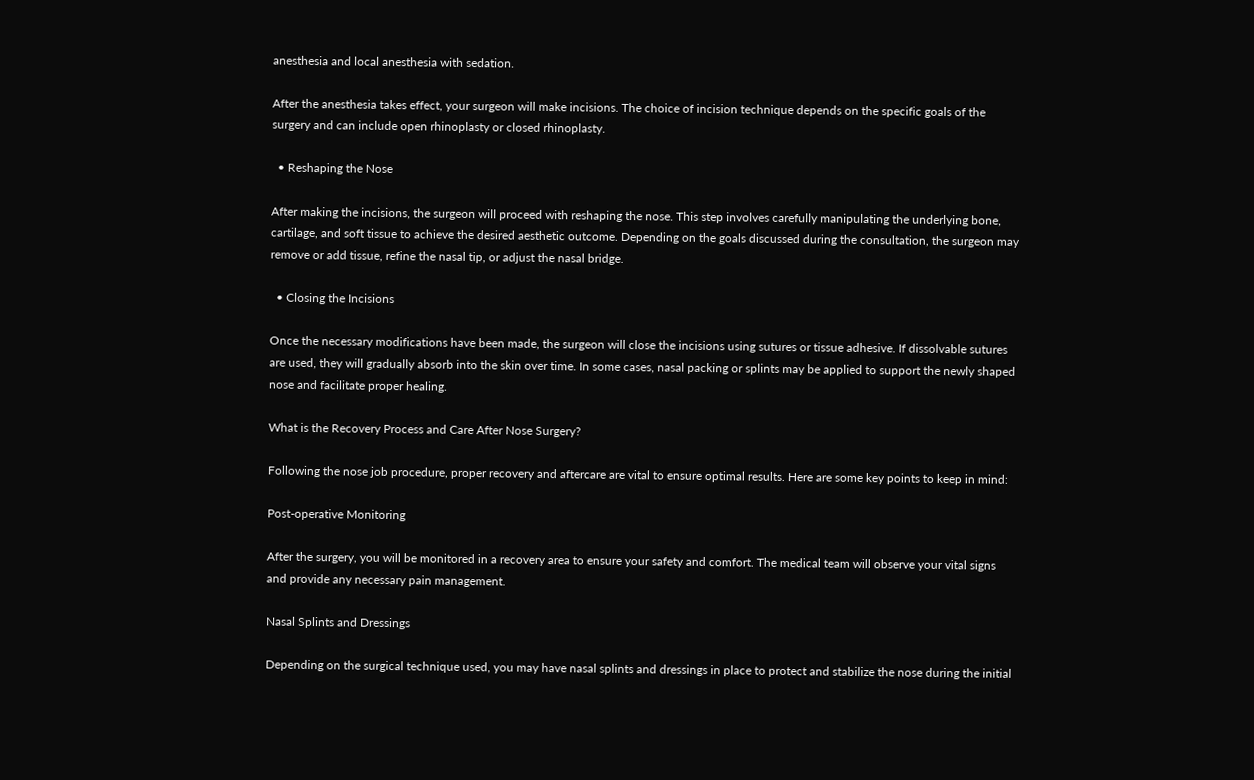anesthesia and local anesthesia with sedation.

After the anesthesia takes effect, your surgeon will make incisions. The choice of incision technique depends on the specific goals of the surgery and can include open rhinoplasty or closed rhinoplasty.

  • Reshaping the Nose

After making the incisions, the surgeon will proceed with reshaping the nose. This step involves carefully manipulating the underlying bone, cartilage, and soft tissue to achieve the desired aesthetic outcome. Depending on the goals discussed during the consultation, the surgeon may remove or add tissue, refine the nasal tip, or adjust the nasal bridge.

  • Closing the Incisions

Once the necessary modifications have been made, the surgeon will close the incisions using sutures or tissue adhesive. If dissolvable sutures are used, they will gradually absorb into the skin over time. In some cases, nasal packing or splints may be applied to support the newly shaped nose and facilitate proper healing.

What is the Recovery Process and Care After Nose Surgery?

Following the nose job procedure, proper recovery and aftercare are vital to ensure optimal results. Here are some key points to keep in mind:

Post-operative Monitoring

After the surgery, you will be monitored in a recovery area to ensure your safety and comfort. The medical team will observe your vital signs and provide any necessary pain management.

Nasal Splints and Dressings

Depending on the surgical technique used, you may have nasal splints and dressings in place to protect and stabilize the nose during the initial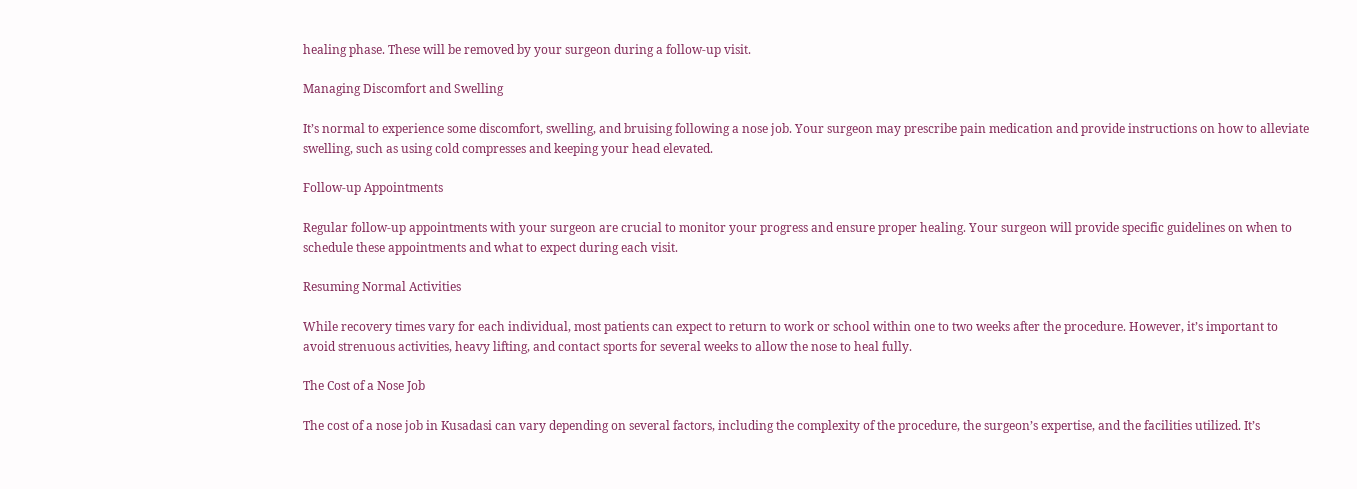healing phase. These will be removed by your surgeon during a follow-up visit.

Managing Discomfort and Swelling

It’s normal to experience some discomfort, swelling, and bruising following a nose job. Your surgeon may prescribe pain medication and provide instructions on how to alleviate swelling, such as using cold compresses and keeping your head elevated.

Follow-up Appointments

Regular follow-up appointments with your surgeon are crucial to monitor your progress and ensure proper healing. Your surgeon will provide specific guidelines on when to schedule these appointments and what to expect during each visit.

Resuming Normal Activities

While recovery times vary for each individual, most patients can expect to return to work or school within one to two weeks after the procedure. However, it’s important to avoid strenuous activities, heavy lifting, and contact sports for several weeks to allow the nose to heal fully.

The Cost of a Nose Job

The cost of a nose job in Kusadasi can vary depending on several factors, including the complexity of the procedure, the surgeon’s expertise, and the facilities utilized. It’s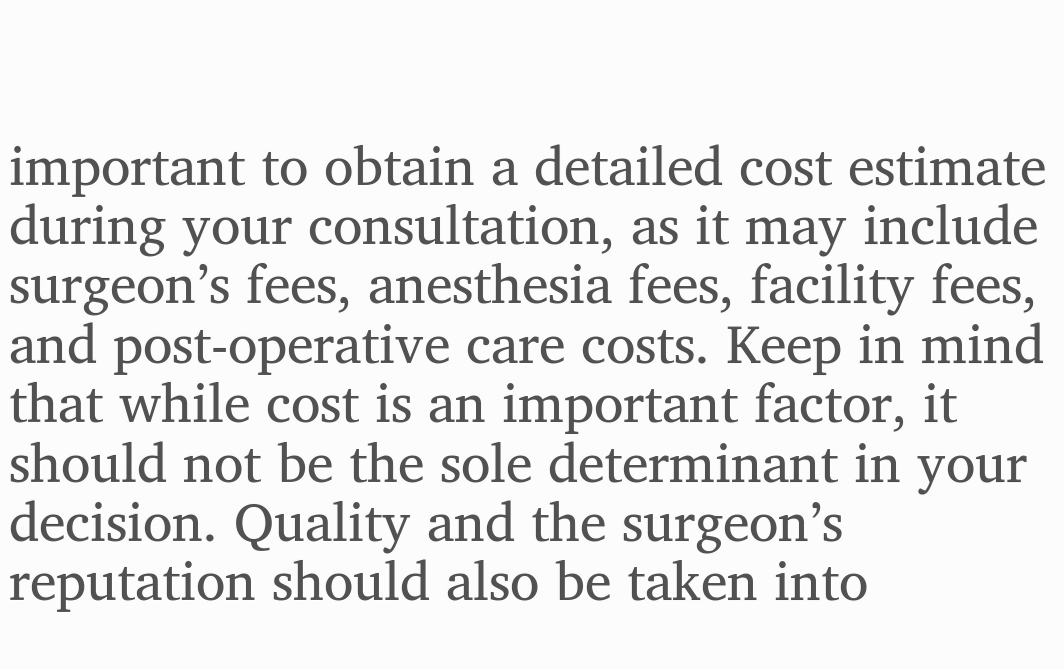important to obtain a detailed cost estimate during your consultation, as it may include surgeon’s fees, anesthesia fees, facility fees, and post-operative care costs. Keep in mind that while cost is an important factor, it should not be the sole determinant in your decision. Quality and the surgeon’s reputation should also be taken into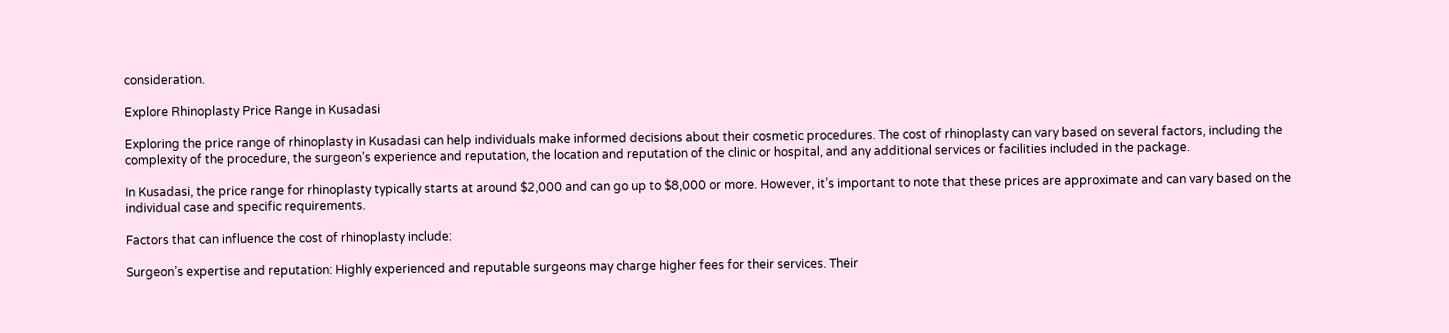consideration.

Explore Rhinoplasty Price Range in Kusadasi

Exploring the price range of rhinoplasty in Kusadasi can help individuals make informed decisions about their cosmetic procedures. The cost of rhinoplasty can vary based on several factors, including the complexity of the procedure, the surgeon’s experience and reputation, the location and reputation of the clinic or hospital, and any additional services or facilities included in the package.

In Kusadasi, the price range for rhinoplasty typically starts at around $2,000 and can go up to $8,000 or more. However, it’s important to note that these prices are approximate and can vary based on the individual case and specific requirements.

Factors that can influence the cost of rhinoplasty include:

Surgeon’s expertise and reputation: Highly experienced and reputable surgeons may charge higher fees for their services. Their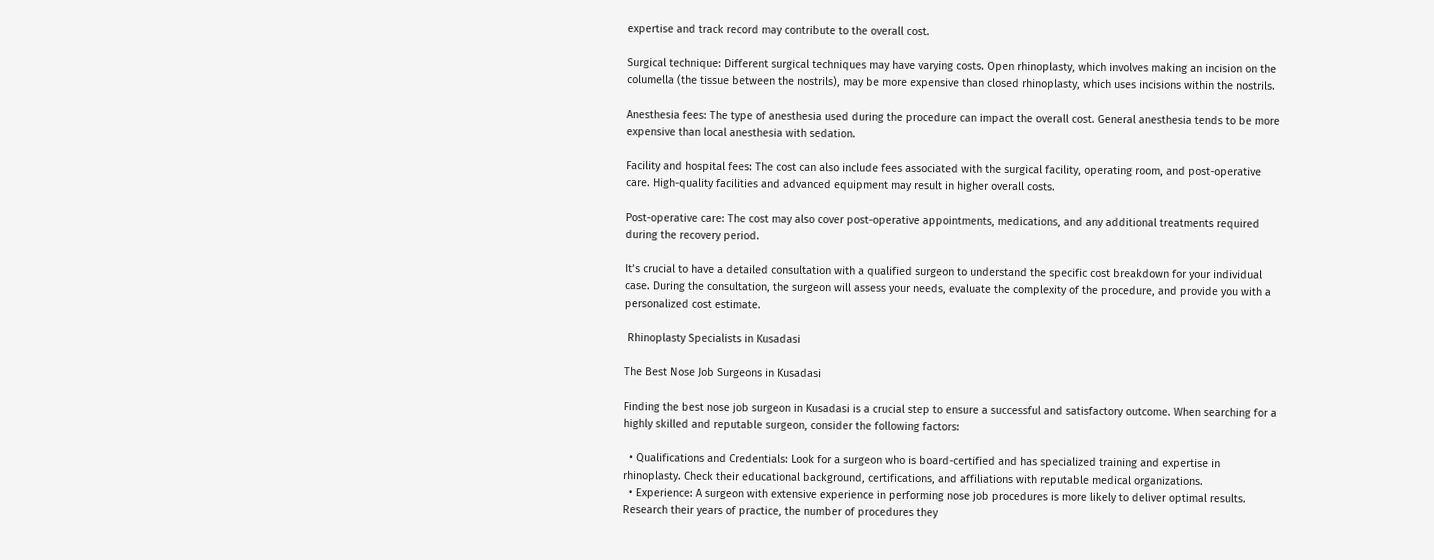expertise and track record may contribute to the overall cost.

Surgical technique: Different surgical techniques may have varying costs. Open rhinoplasty, which involves making an incision on the columella (the tissue between the nostrils), may be more expensive than closed rhinoplasty, which uses incisions within the nostrils.

Anesthesia fees: The type of anesthesia used during the procedure can impact the overall cost. General anesthesia tends to be more expensive than local anesthesia with sedation.

Facility and hospital fees: The cost can also include fees associated with the surgical facility, operating room, and post-operative care. High-quality facilities and advanced equipment may result in higher overall costs.

Post-operative care: The cost may also cover post-operative appointments, medications, and any additional treatments required during the recovery period.

It’s crucial to have a detailed consultation with a qualified surgeon to understand the specific cost breakdown for your individual case. During the consultation, the surgeon will assess your needs, evaluate the complexity of the procedure, and provide you with a personalized cost estimate.

 Rhinoplasty Specialists in Kusadasi

The Best Nose Job Surgeons in Kusadasi

Finding the best nose job surgeon in Kusadasi is a crucial step to ensure a successful and satisfactory outcome. When searching for a highly skilled and reputable surgeon, consider the following factors:

  • Qualifications and Credentials: Look for a surgeon who is board-certified and has specialized training and expertise in rhinoplasty. Check their educational background, certifications, and affiliations with reputable medical organizations.
  • Experience: A surgeon with extensive experience in performing nose job procedures is more likely to deliver optimal results. Research their years of practice, the number of procedures they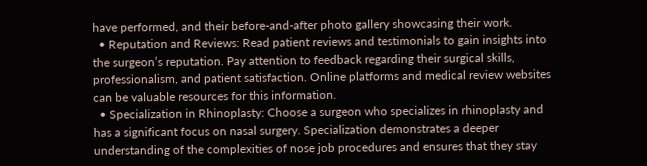have performed, and their before-and-after photo gallery showcasing their work.
  • Reputation and Reviews: Read patient reviews and testimonials to gain insights into the surgeon’s reputation. Pay attention to feedback regarding their surgical skills, professionalism, and patient satisfaction. Online platforms and medical review websites can be valuable resources for this information.
  • Specialization in Rhinoplasty: Choose a surgeon who specializes in rhinoplasty and has a significant focus on nasal surgery. Specialization demonstrates a deeper understanding of the complexities of nose job procedures and ensures that they stay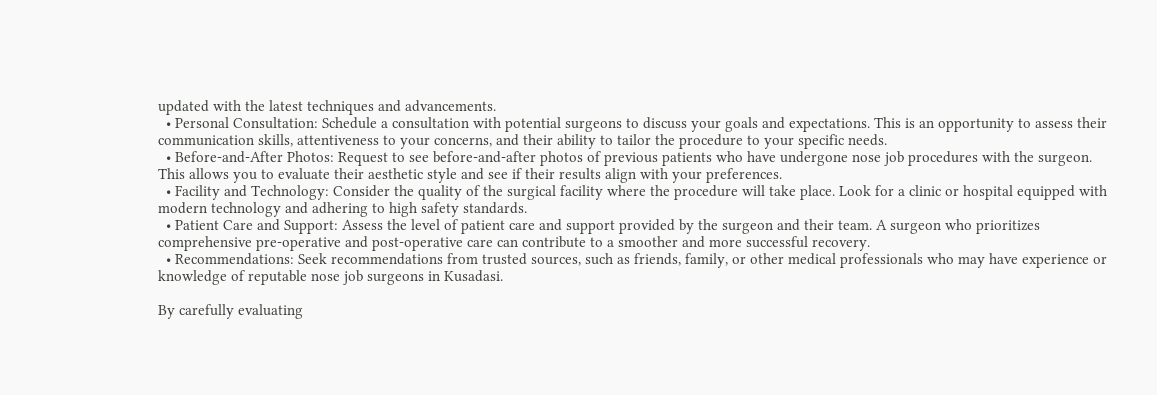updated with the latest techniques and advancements.
  • Personal Consultation: Schedule a consultation with potential surgeons to discuss your goals and expectations. This is an opportunity to assess their communication skills, attentiveness to your concerns, and their ability to tailor the procedure to your specific needs.
  • Before-and-After Photos: Request to see before-and-after photos of previous patients who have undergone nose job procedures with the surgeon. This allows you to evaluate their aesthetic style and see if their results align with your preferences.
  • Facility and Technology: Consider the quality of the surgical facility where the procedure will take place. Look for a clinic or hospital equipped with modern technology and adhering to high safety standards.
  • Patient Care and Support: Assess the level of patient care and support provided by the surgeon and their team. A surgeon who prioritizes comprehensive pre-operative and post-operative care can contribute to a smoother and more successful recovery.
  • Recommendations: Seek recommendations from trusted sources, such as friends, family, or other medical professionals who may have experience or knowledge of reputable nose job surgeons in Kusadasi.

By carefully evaluating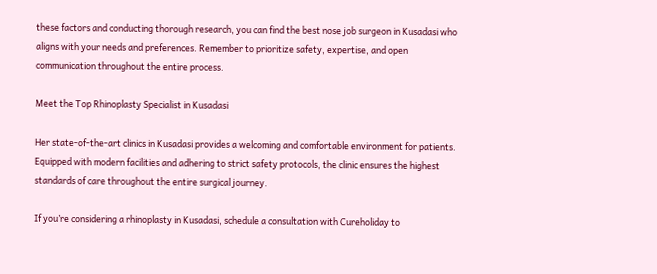these factors and conducting thorough research, you can find the best nose job surgeon in Kusadasi who aligns with your needs and preferences. Remember to prioritize safety, expertise, and open communication throughout the entire process.

Meet the Top Rhinoplasty Specialist in Kusadasi

Her state-of-the-art clinics in Kusadasi provides a welcoming and comfortable environment for patients. Equipped with modern facilities and adhering to strict safety protocols, the clinic ensures the highest standards of care throughout the entire surgical journey.

If you’re considering a rhinoplasty in Kusadasi, schedule a consultation with Cureholiday to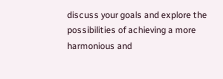discuss your goals and explore the possibilities of achieving a more harmonious and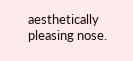aesthetically pleasing nose.